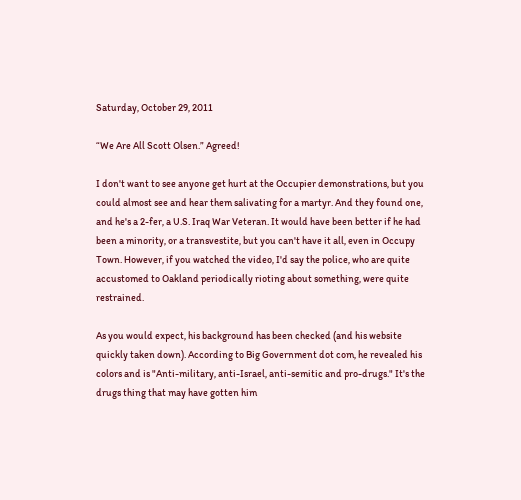Saturday, October 29, 2011

“We Are All Scott Olsen.” Agreed!

I don't want to see anyone get hurt at the Occupier demonstrations, but you could almost see and hear them salivating for a martyr. And they found one, and he's a 2-fer, a U.S. Iraq War Veteran. It would have been better if he had been a minority, or a transvestite, but you can't have it all, even in Occupy Town. However, if you watched the video, I'd say the police, who are quite accustomed to Oakland periodically rioting about something, were quite restrained.

As you would expect, his background has been checked (and his website quickly taken down). According to Big Government dot com, he revealed his colors and is "Anti-military, anti-Israel, anti-semitic and pro-drugs." It's the drugs thing that may have gotten him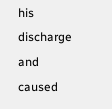his discharge and caused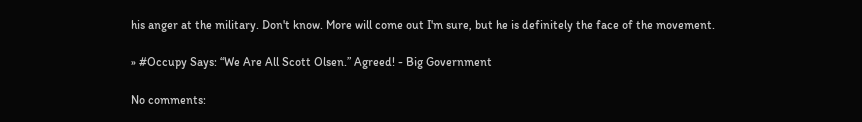his anger at the military. Don't know. More will come out I'm sure, but he is definitely the face of the movement.

» #Occupy Says: “We Are All Scott Olsen.” Agreed! - Big Government

No comments: